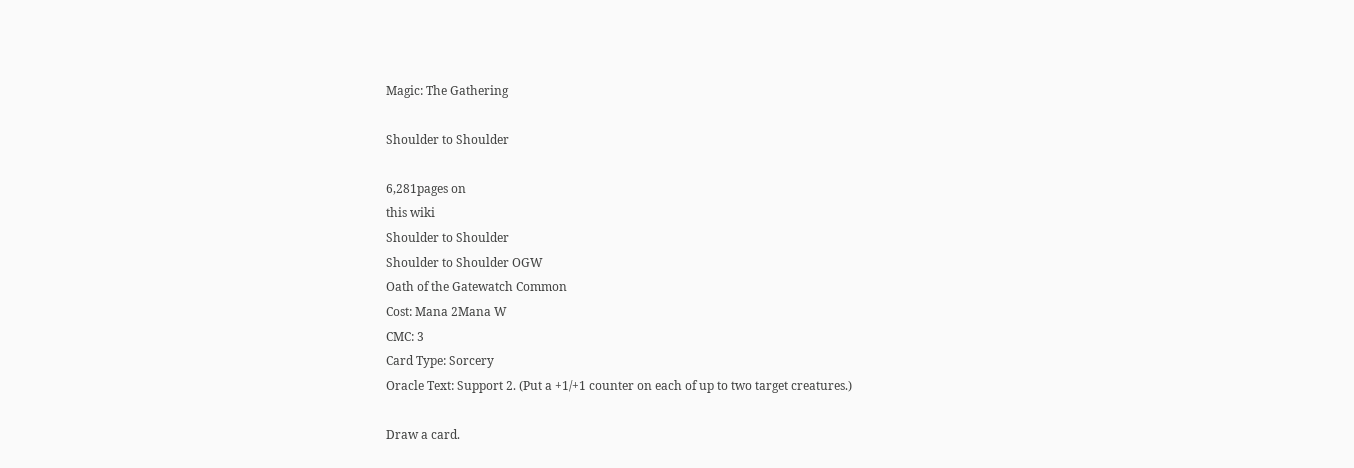Magic: The Gathering

Shoulder to Shoulder

6,281pages on
this wiki
Shoulder to Shoulder
Shoulder to Shoulder OGW
Oath of the Gatewatch Common
Cost: Mana 2Mana W
CMC: 3
Card Type: Sorcery
Oracle Text: Support 2. (Put a +1/+1 counter on each of up to two target creatures.)

Draw a card.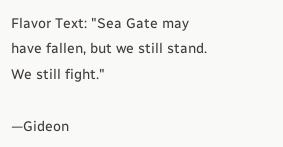Flavor Text: "Sea Gate may have fallen, but we still stand. We still fight."

—Gideon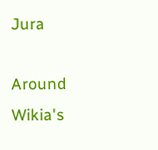Jura

Around Wikia's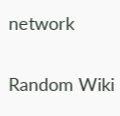network

Random Wiki